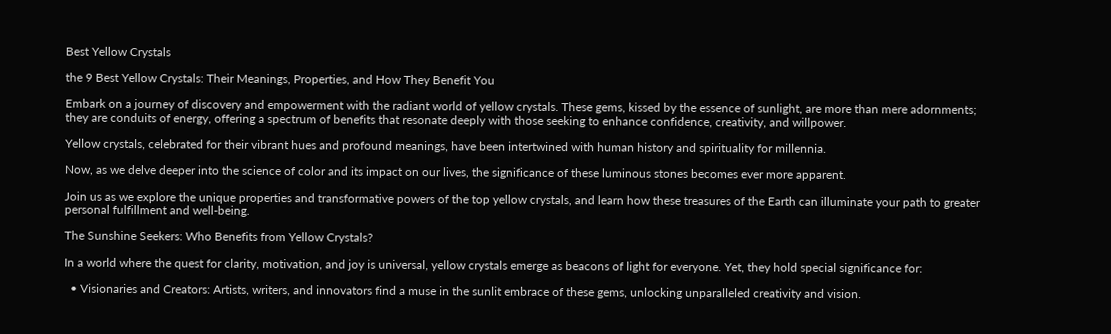Best Yellow Crystals

the 9 Best Yellow Crystals: Their Meanings, Properties, and How They Benefit You

Embark on a journey of discovery and empowerment with the radiant world of yellow crystals. These gems, kissed by the essence of sunlight, are more than mere adornments; they are conduits of energy, offering a spectrum of benefits that resonate deeply with those seeking to enhance confidence, creativity, and willpower.

Yellow crystals, celebrated for their vibrant hues and profound meanings, have been intertwined with human history and spirituality for millennia.

Now, as we delve deeper into the science of color and its impact on our lives, the significance of these luminous stones becomes ever more apparent.

Join us as we explore the unique properties and transformative powers of the top yellow crystals, and learn how these treasures of the Earth can illuminate your path to greater personal fulfillment and well-being.

The Sunshine Seekers: Who Benefits from Yellow Crystals?

In a world where the quest for clarity, motivation, and joy is universal, yellow crystals emerge as beacons of light for everyone. Yet, they hold special significance for:

  • Visionaries and Creators: Artists, writers, and innovators find a muse in the sunlit embrace of these gems, unlocking unparalleled creativity and vision.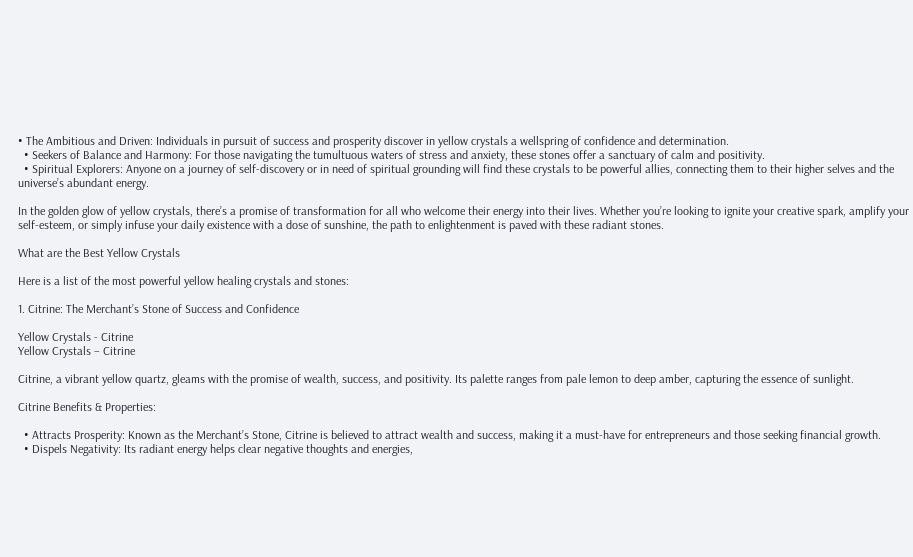• The Ambitious and Driven: Individuals in pursuit of success and prosperity discover in yellow crystals a wellspring of confidence and determination.
  • Seekers of Balance and Harmony: For those navigating the tumultuous waters of stress and anxiety, these stones offer a sanctuary of calm and positivity.
  • Spiritual Explorers: Anyone on a journey of self-discovery or in need of spiritual grounding will find these crystals to be powerful allies, connecting them to their higher selves and the universe’s abundant energy.

In the golden glow of yellow crystals, there’s a promise of transformation for all who welcome their energy into their lives. Whether you’re looking to ignite your creative spark, amplify your self-esteem, or simply infuse your daily existence with a dose of sunshine, the path to enlightenment is paved with these radiant stones.

What are the Best Yellow Crystals

Here is a list of the most powerful yellow healing crystals and stones:

1. Citrine: The Merchant’s Stone of Success and Confidence

Yellow Crystals - Citrine
Yellow Crystals – Citrine

Citrine, a vibrant yellow quartz, gleams with the promise of wealth, success, and positivity. Its palette ranges from pale lemon to deep amber, capturing the essence of sunlight.

Citrine Benefits & Properties:

  • Attracts Prosperity: Known as the Merchant’s Stone, Citrine is believed to attract wealth and success, making it a must-have for entrepreneurs and those seeking financial growth.
  • Dispels Negativity: Its radiant energy helps clear negative thoughts and energies,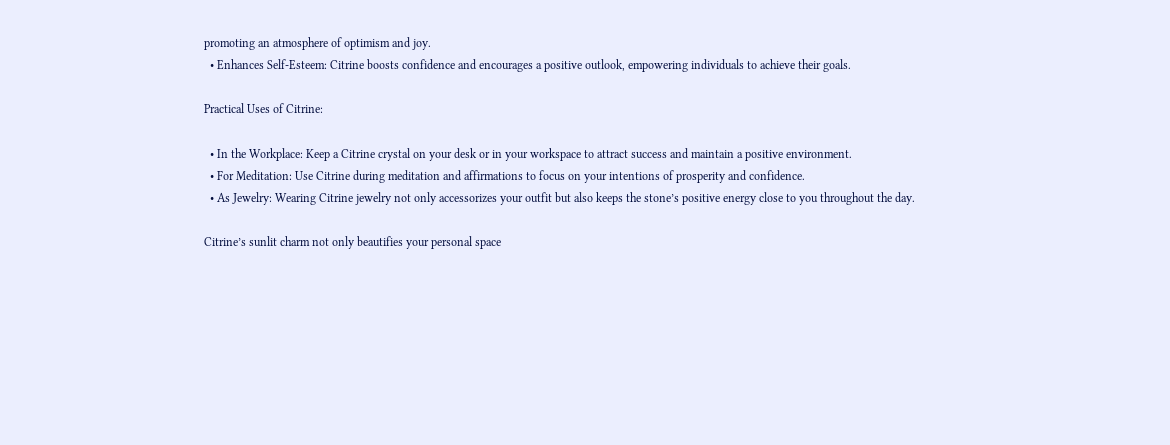promoting an atmosphere of optimism and joy.
  • Enhances Self-Esteem: Citrine boosts confidence and encourages a positive outlook, empowering individuals to achieve their goals.

Practical Uses of Citrine:

  • In the Workplace: Keep a Citrine crystal on your desk or in your workspace to attract success and maintain a positive environment.
  • For Meditation: Use Citrine during meditation and affirmations to focus on your intentions of prosperity and confidence.
  • As Jewelry: Wearing Citrine jewelry not only accessorizes your outfit but also keeps the stone’s positive energy close to you throughout the day.

Citrine’s sunlit charm not only beautifies your personal space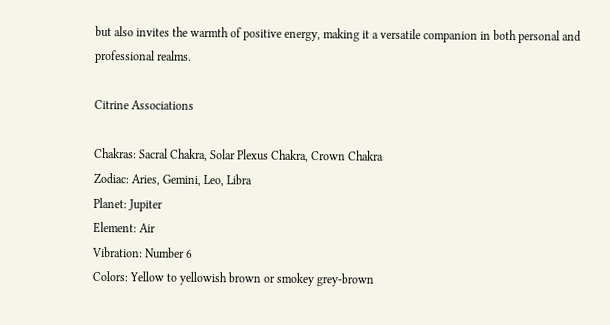but also invites the warmth of positive energy, making it a versatile companion in both personal and professional realms.

Citrine Associations

Chakras: Sacral Chakra, Solar Plexus Chakra, Crown Chakra
Zodiac: Aries, Gemini, Leo, Libra
Planet: Jupiter
Element: Air
Vibration: Number 6
Colors: Yellow to yellowish brown or smokey grey-brown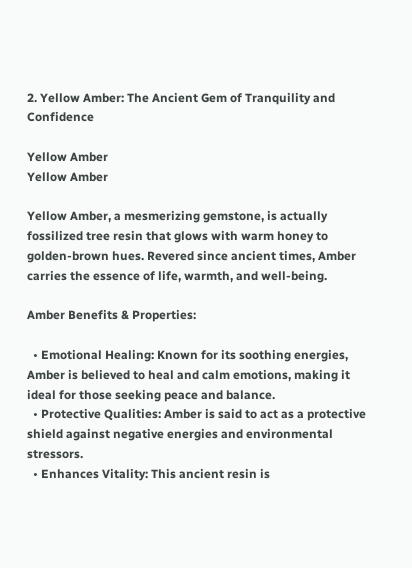2. Yellow Amber: The Ancient Gem of Tranquility and Confidence

Yellow Amber
Yellow Amber

Yellow Amber, a mesmerizing gemstone, is actually fossilized tree resin that glows with warm honey to golden-brown hues. Revered since ancient times, Amber carries the essence of life, warmth, and well-being.

Amber Benefits & Properties:

  • Emotional Healing: Known for its soothing energies, Amber is believed to heal and calm emotions, making it ideal for those seeking peace and balance.
  • Protective Qualities: Amber is said to act as a protective shield against negative energies and environmental stressors.
  • Enhances Vitality: This ancient resin is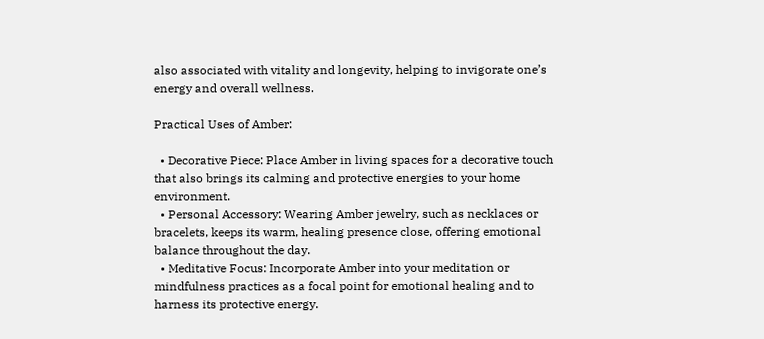also associated with vitality and longevity, helping to invigorate one’s energy and overall wellness.

Practical Uses of Amber:

  • Decorative Piece: Place Amber in living spaces for a decorative touch that also brings its calming and protective energies to your home environment.
  • Personal Accessory: Wearing Amber jewelry, such as necklaces or bracelets, keeps its warm, healing presence close, offering emotional balance throughout the day.
  • Meditative Focus: Incorporate Amber into your meditation or mindfulness practices as a focal point for emotional healing and to harness its protective energy.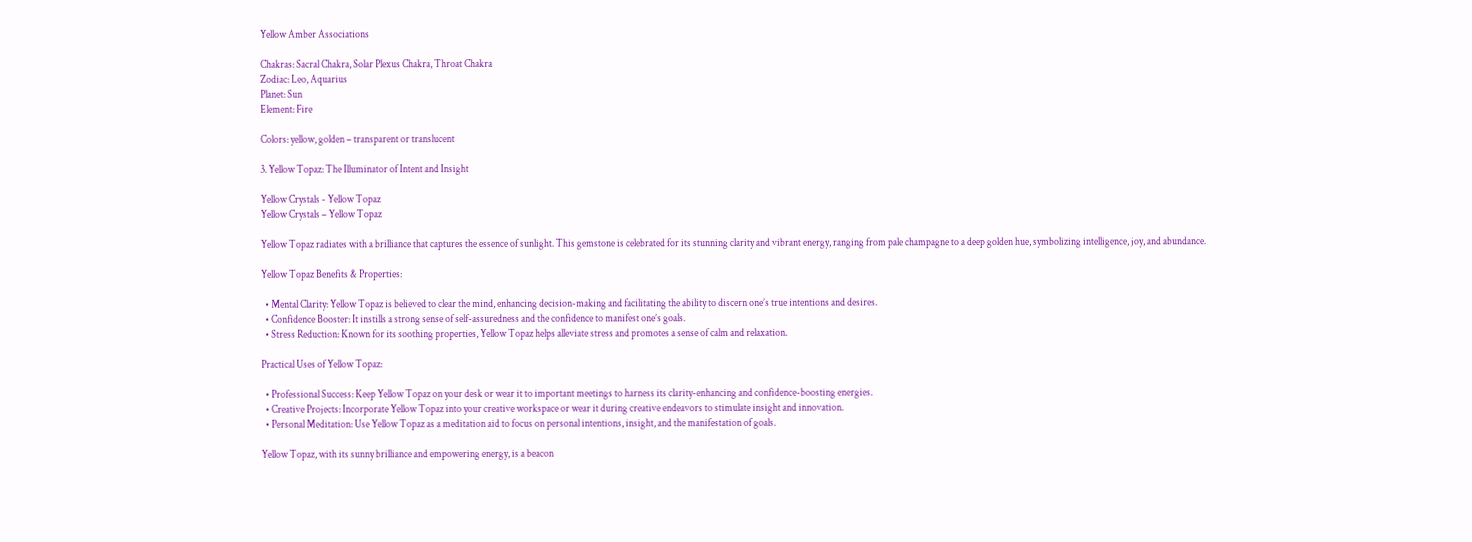Yellow Amber Associations

Chakras: Sacral Chakra, Solar Plexus Chakra, Throat Chakra
Zodiac: Leo, Aquarius
Planet: Sun
Element: Fire

Colors: yellow, golden – transparent or translucent

3. Yellow Topaz: The Illuminator of Intent and Insight

Yellow Crystals - Yellow Topaz
Yellow Crystals – Yellow Topaz

Yellow Topaz radiates with a brilliance that captures the essence of sunlight. This gemstone is celebrated for its stunning clarity and vibrant energy, ranging from pale champagne to a deep golden hue, symbolizing intelligence, joy, and abundance.

Yellow Topaz Benefits & Properties:

  • Mental Clarity: Yellow Topaz is believed to clear the mind, enhancing decision-making and facilitating the ability to discern one’s true intentions and desires.
  • Confidence Booster: It instills a strong sense of self-assuredness and the confidence to manifest one’s goals.
  • Stress Reduction: Known for its soothing properties, Yellow Topaz helps alleviate stress and promotes a sense of calm and relaxation.

Practical Uses of Yellow Topaz:

  • Professional Success: Keep Yellow Topaz on your desk or wear it to important meetings to harness its clarity-enhancing and confidence-boosting energies.
  • Creative Projects: Incorporate Yellow Topaz into your creative workspace or wear it during creative endeavors to stimulate insight and innovation.
  • Personal Meditation: Use Yellow Topaz as a meditation aid to focus on personal intentions, insight, and the manifestation of goals.

Yellow Topaz, with its sunny brilliance and empowering energy, is a beacon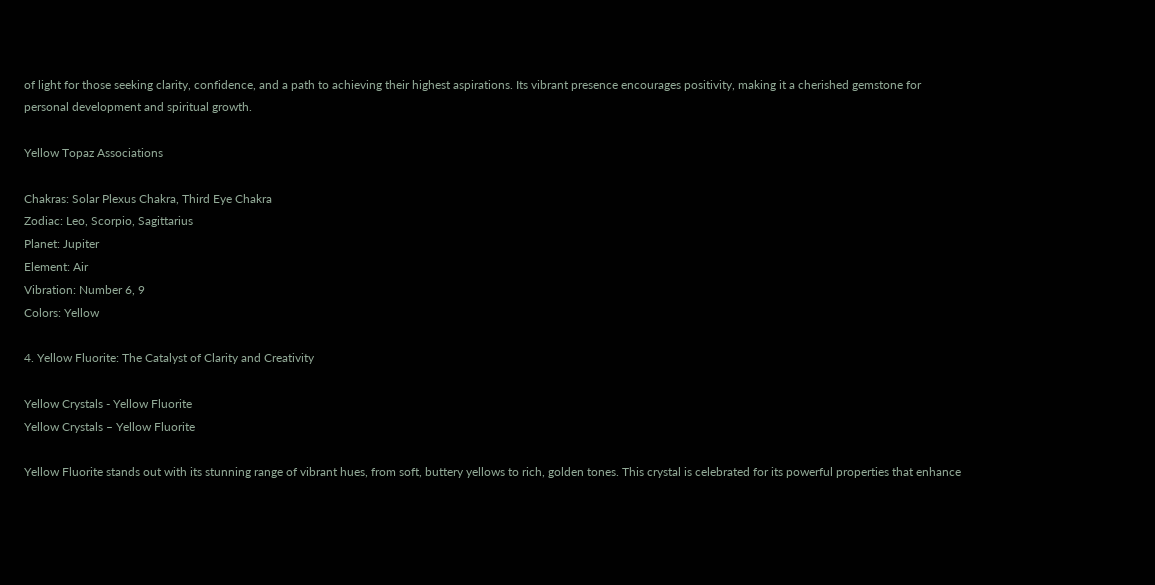of light for those seeking clarity, confidence, and a path to achieving their highest aspirations. Its vibrant presence encourages positivity, making it a cherished gemstone for personal development and spiritual growth.

Yellow Topaz Associations

Chakras: Solar Plexus Chakra, Third Eye Chakra
Zodiac: Leo, Scorpio, Sagittarius
Planet: Jupiter
Element: Air
Vibration: Number 6, 9
Colors: Yellow

4. Yellow Fluorite: The Catalyst of Clarity and Creativity

Yellow Crystals - Yellow Fluorite
Yellow Crystals – Yellow Fluorite

Yellow Fluorite stands out with its stunning range of vibrant hues, from soft, buttery yellows to rich, golden tones. This crystal is celebrated for its powerful properties that enhance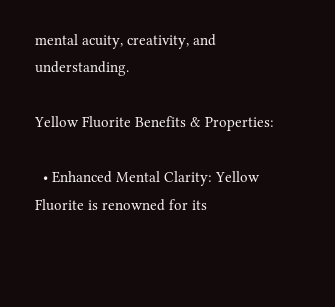mental acuity, creativity, and understanding.

Yellow Fluorite Benefits & Properties:

  • Enhanced Mental Clarity: Yellow Fluorite is renowned for its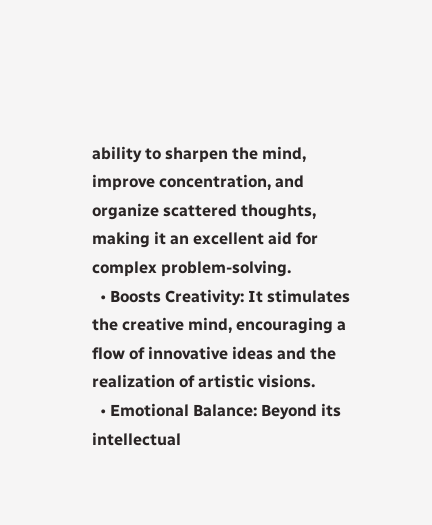ability to sharpen the mind, improve concentration, and organize scattered thoughts, making it an excellent aid for complex problem-solving.
  • Boosts Creativity: It stimulates the creative mind, encouraging a flow of innovative ideas and the realization of artistic visions.
  • Emotional Balance: Beyond its intellectual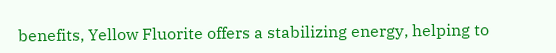benefits, Yellow Fluorite offers a stabilizing energy, helping to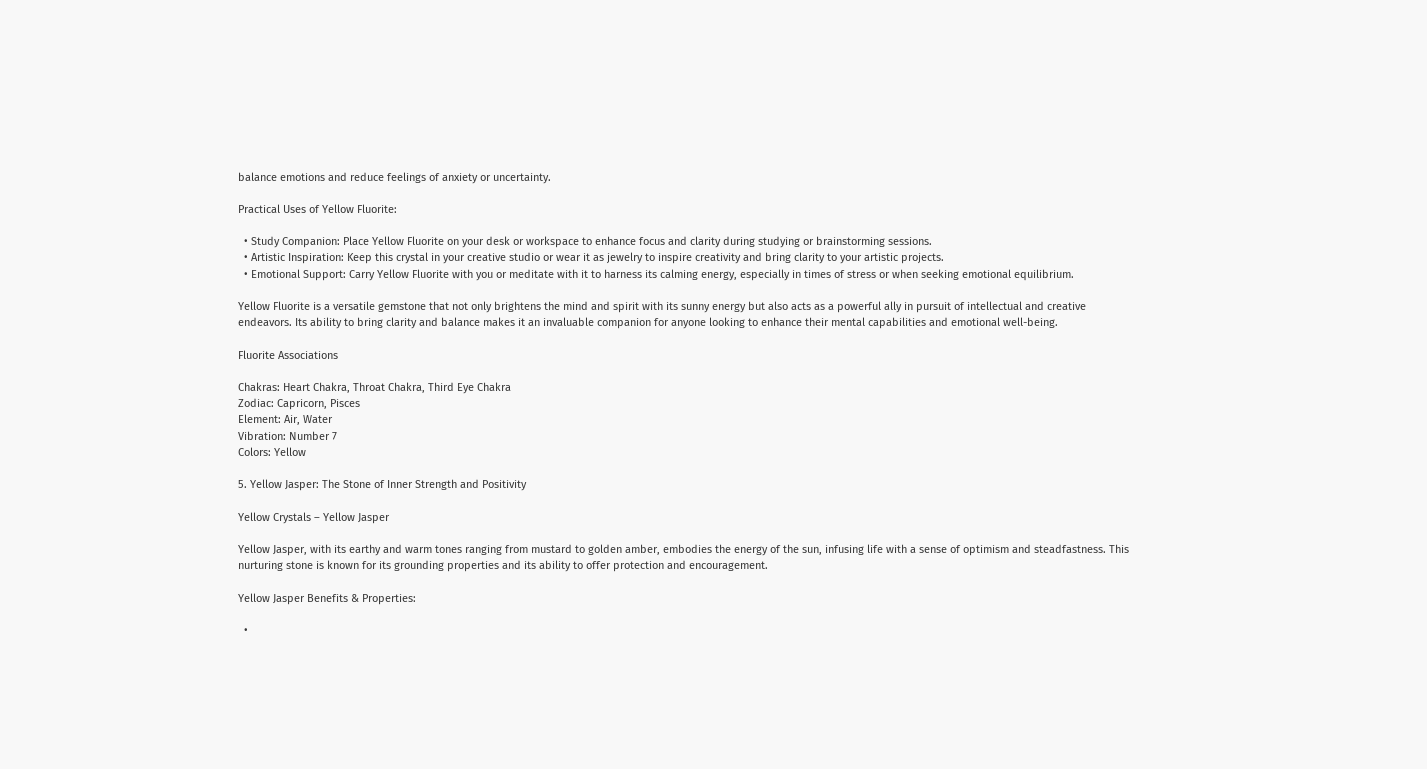balance emotions and reduce feelings of anxiety or uncertainty.

Practical Uses of Yellow Fluorite:

  • Study Companion: Place Yellow Fluorite on your desk or workspace to enhance focus and clarity during studying or brainstorming sessions.
  • Artistic Inspiration: Keep this crystal in your creative studio or wear it as jewelry to inspire creativity and bring clarity to your artistic projects.
  • Emotional Support: Carry Yellow Fluorite with you or meditate with it to harness its calming energy, especially in times of stress or when seeking emotional equilibrium.

Yellow Fluorite is a versatile gemstone that not only brightens the mind and spirit with its sunny energy but also acts as a powerful ally in pursuit of intellectual and creative endeavors. Its ability to bring clarity and balance makes it an invaluable companion for anyone looking to enhance their mental capabilities and emotional well-being.

Fluorite Associations

Chakras: Heart Chakra, Throat Chakra, Third Eye Chakra
Zodiac: Capricorn, Pisces
Element: Air, Water
Vibration: Number 7
Colors: Yellow

5. Yellow Jasper: The Stone of Inner Strength and Positivity

Yellow Crystals – Yellow Jasper

Yellow Jasper, with its earthy and warm tones ranging from mustard to golden amber, embodies the energy of the sun, infusing life with a sense of optimism and steadfastness. This nurturing stone is known for its grounding properties and its ability to offer protection and encouragement.

Yellow Jasper Benefits & Properties:

  •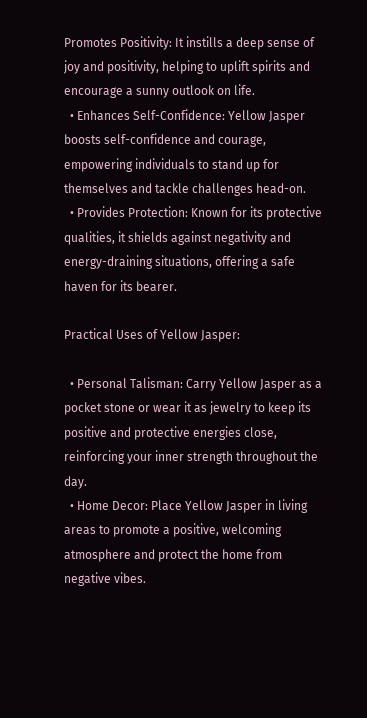Promotes Positivity: It instills a deep sense of joy and positivity, helping to uplift spirits and encourage a sunny outlook on life.
  • Enhances Self-Confidence: Yellow Jasper boosts self-confidence and courage, empowering individuals to stand up for themselves and tackle challenges head-on.
  • Provides Protection: Known for its protective qualities, it shields against negativity and energy-draining situations, offering a safe haven for its bearer.

Practical Uses of Yellow Jasper:

  • Personal Talisman: Carry Yellow Jasper as a pocket stone or wear it as jewelry to keep its positive and protective energies close, reinforcing your inner strength throughout the day.
  • Home Decor: Place Yellow Jasper in living areas to promote a positive, welcoming atmosphere and protect the home from negative vibes.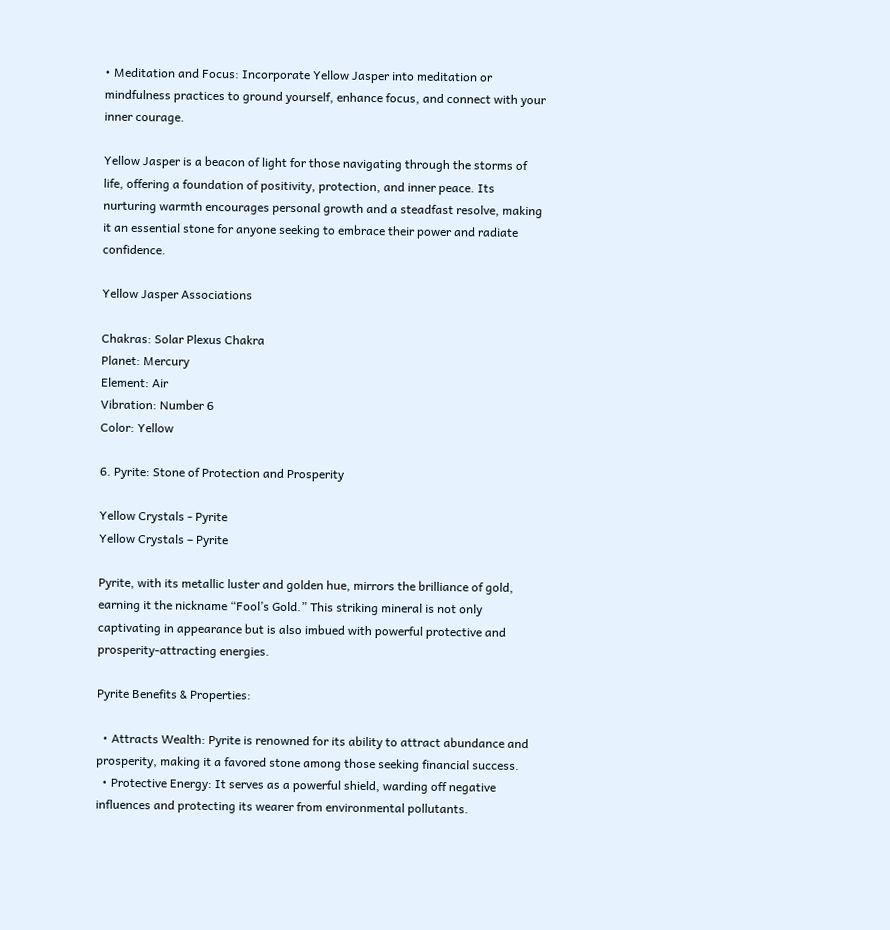• Meditation and Focus: Incorporate Yellow Jasper into meditation or mindfulness practices to ground yourself, enhance focus, and connect with your inner courage.

Yellow Jasper is a beacon of light for those navigating through the storms of life, offering a foundation of positivity, protection, and inner peace. Its nurturing warmth encourages personal growth and a steadfast resolve, making it an essential stone for anyone seeking to embrace their power and radiate confidence.

Yellow Jasper Associations

Chakras: Solar Plexus Chakra
Planet: Mercury
Element: Air
Vibration: Number 6
Color: Yellow

6. Pyrite: Stone of Protection and Prosperity

Yellow Crystals - Pyrite
Yellow Crystals – Pyrite

Pyrite, with its metallic luster and golden hue, mirrors the brilliance of gold, earning it the nickname “Fool’s Gold.” This striking mineral is not only captivating in appearance but is also imbued with powerful protective and prosperity-attracting energies.

Pyrite Benefits & Properties:

  • Attracts Wealth: Pyrite is renowned for its ability to attract abundance and prosperity, making it a favored stone among those seeking financial success.
  • Protective Energy: It serves as a powerful shield, warding off negative influences and protecting its wearer from environmental pollutants.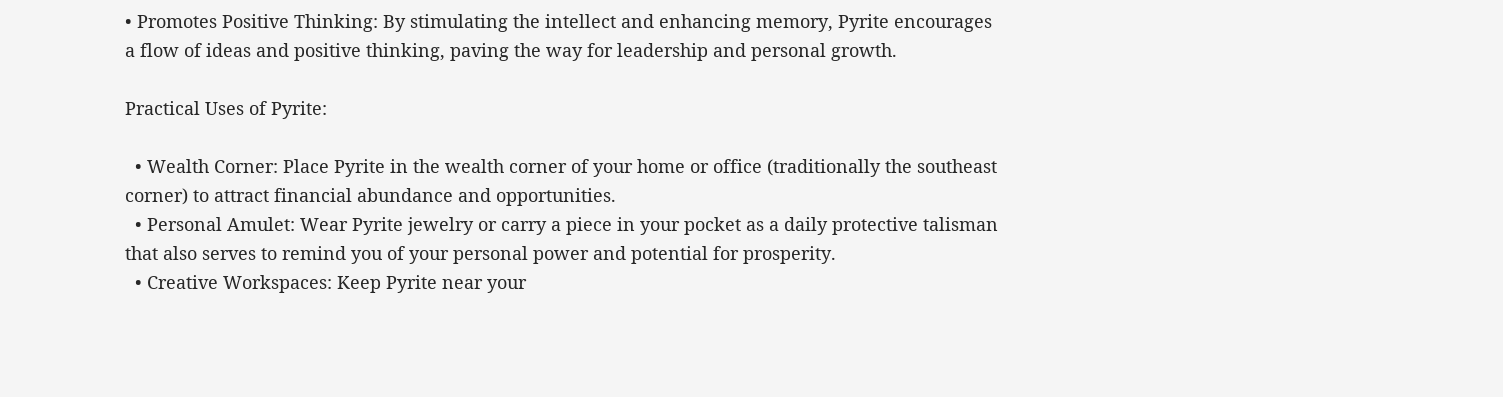• Promotes Positive Thinking: By stimulating the intellect and enhancing memory, Pyrite encourages a flow of ideas and positive thinking, paving the way for leadership and personal growth.

Practical Uses of Pyrite:

  • Wealth Corner: Place Pyrite in the wealth corner of your home or office (traditionally the southeast corner) to attract financial abundance and opportunities.
  • Personal Amulet: Wear Pyrite jewelry or carry a piece in your pocket as a daily protective talisman that also serves to remind you of your personal power and potential for prosperity.
  • Creative Workspaces: Keep Pyrite near your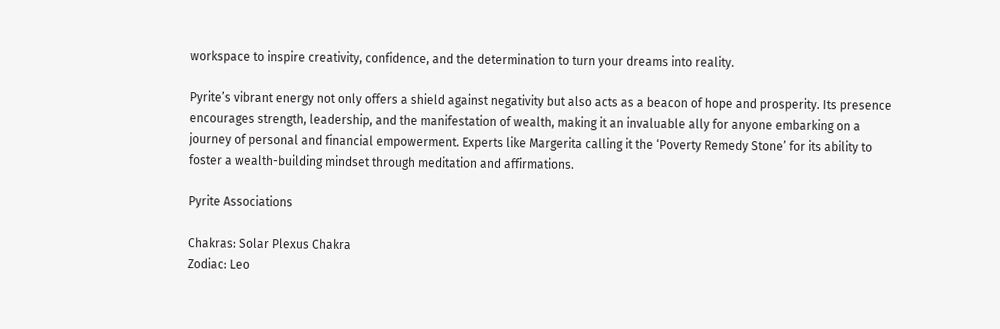workspace to inspire creativity, confidence, and the determination to turn your dreams into reality.

Pyrite’s vibrant energy not only offers a shield against negativity but also acts as a beacon of hope and prosperity. Its presence encourages strength, leadership, and the manifestation of wealth, making it an invaluable ally for anyone embarking on a journey of personal and financial empowerment. Experts like Margerita calling it the ‘Poverty Remedy Stone’ for its ability to foster a wealth-building mindset through meditation and affirmations.

Pyrite Associations

Chakras: Solar Plexus Chakra
Zodiac: Leo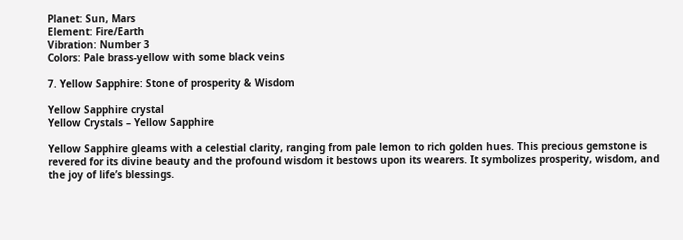Planet: Sun, Mars
Element: Fire/Earth
Vibration: Number 3
Colors: Pale brass-yellow with some black veins

7. Yellow Sapphire: Stone of prosperity & Wisdom

Yellow Sapphire crystal
Yellow Crystals – Yellow Sapphire

Yellow Sapphire gleams with a celestial clarity, ranging from pale lemon to rich golden hues. This precious gemstone is revered for its divine beauty and the profound wisdom it bestows upon its wearers. It symbolizes prosperity, wisdom, and the joy of life’s blessings.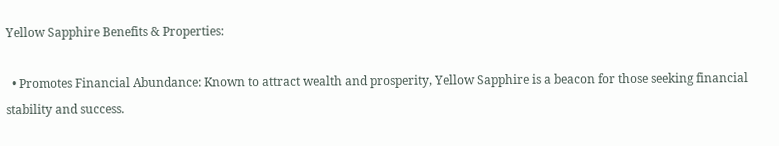Yellow Sapphire Benefits & Properties:

  • Promotes Financial Abundance: Known to attract wealth and prosperity, Yellow Sapphire is a beacon for those seeking financial stability and success.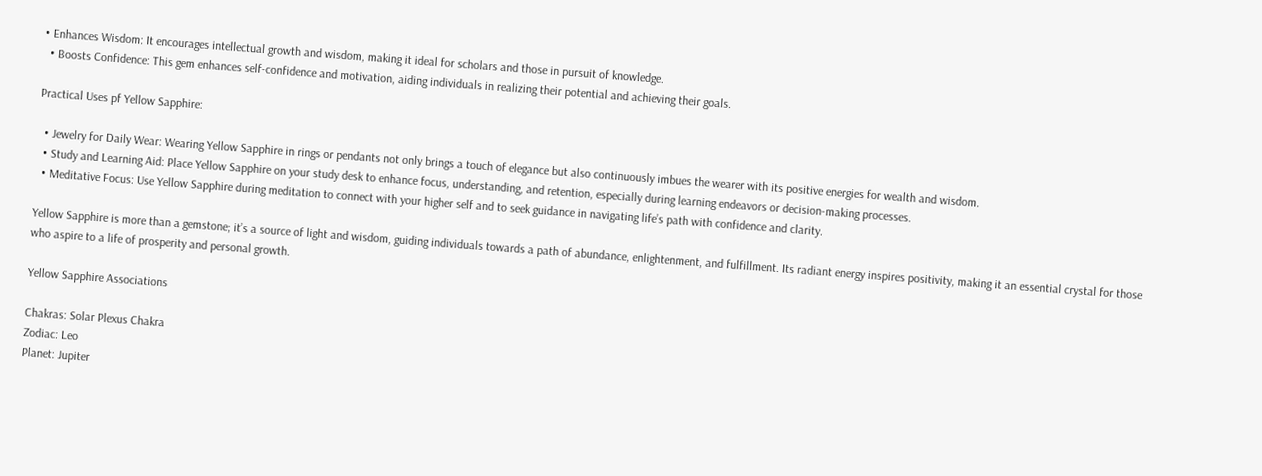• Enhances Wisdom: It encourages intellectual growth and wisdom, making it ideal for scholars and those in pursuit of knowledge.
  • Boosts Confidence: This gem enhances self-confidence and motivation, aiding individuals in realizing their potential and achieving their goals.

Practical Uses pf Yellow Sapphire:

  • Jewelry for Daily Wear: Wearing Yellow Sapphire in rings or pendants not only brings a touch of elegance but also continuously imbues the wearer with its positive energies for wealth and wisdom.
  • Study and Learning Aid: Place Yellow Sapphire on your study desk to enhance focus, understanding, and retention, especially during learning endeavors or decision-making processes.
  • Meditative Focus: Use Yellow Sapphire during meditation to connect with your higher self and to seek guidance in navigating life’s path with confidence and clarity.

Yellow Sapphire is more than a gemstone; it’s a source of light and wisdom, guiding individuals towards a path of abundance, enlightenment, and fulfillment. Its radiant energy inspires positivity, making it an essential crystal for those who aspire to a life of prosperity and personal growth.

Yellow Sapphire Associations

Chakras: Solar Plexus Chakra
Zodiac: Leo
Planet: Jupiter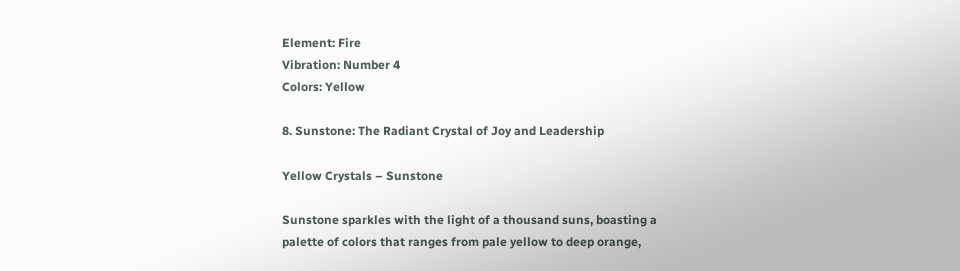Element: Fire
Vibration: Number 4
Colors: Yellow

8. Sunstone: The Radiant Crystal of Joy and Leadership

Yellow Crystals – Sunstone

Sunstone sparkles with the light of a thousand suns, boasting a palette of colors that ranges from pale yellow to deep orange,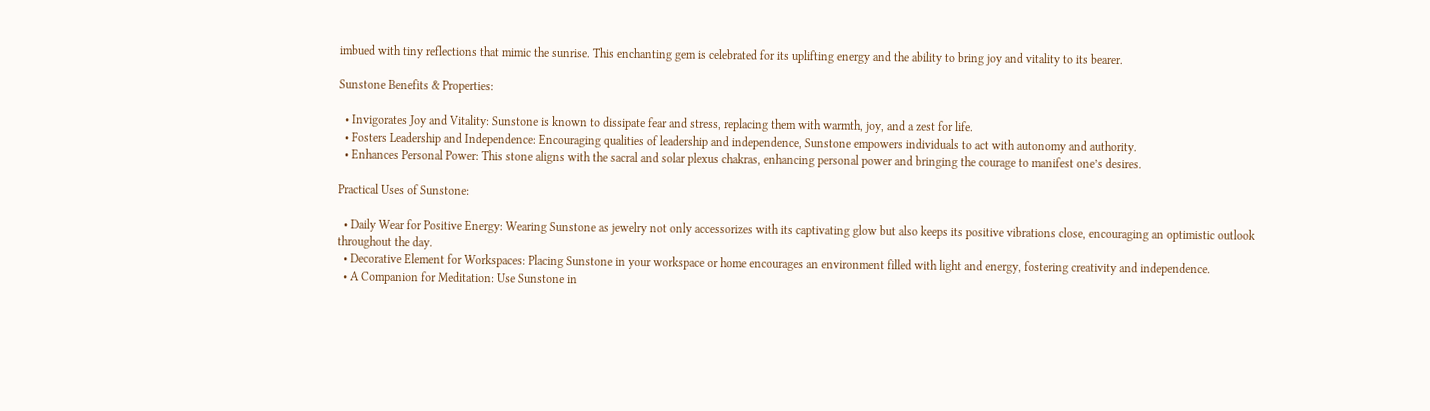imbued with tiny reflections that mimic the sunrise. This enchanting gem is celebrated for its uplifting energy and the ability to bring joy and vitality to its bearer.

Sunstone Benefits & Properties:

  • Invigorates Joy and Vitality: Sunstone is known to dissipate fear and stress, replacing them with warmth, joy, and a zest for life.
  • Fosters Leadership and Independence: Encouraging qualities of leadership and independence, Sunstone empowers individuals to act with autonomy and authority.
  • Enhances Personal Power: This stone aligns with the sacral and solar plexus chakras, enhancing personal power and bringing the courage to manifest one’s desires.

Practical Uses of Sunstone:

  • Daily Wear for Positive Energy: Wearing Sunstone as jewelry not only accessorizes with its captivating glow but also keeps its positive vibrations close, encouraging an optimistic outlook throughout the day.
  • Decorative Element for Workspaces: Placing Sunstone in your workspace or home encourages an environment filled with light and energy, fostering creativity and independence.
  • A Companion for Meditation: Use Sunstone in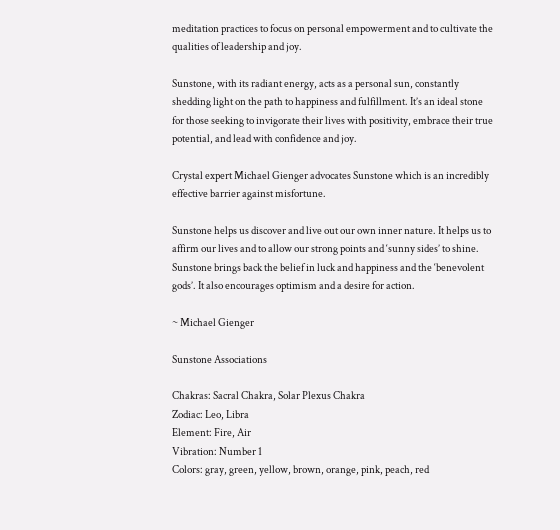meditation practices to focus on personal empowerment and to cultivate the qualities of leadership and joy.

Sunstone, with its radiant energy, acts as a personal sun, constantly shedding light on the path to happiness and fulfillment. It’s an ideal stone for those seeking to invigorate their lives with positivity, embrace their true potential, and lead with confidence and joy.

Crystal expert Michael Gienger advocates Sunstone which is an incredibly effective barrier against misfortune.

Sunstone helps us discover and live out our own inner nature. It helps us to affirm our lives and to allow our strong points and ‘sunny sides’ to shine. Sunstone brings back the belief in luck and happiness and the ‘benevolent gods’. It also encourages optimism and a desire for action.

~ Michael Gienger

Sunstone Associations

Chakras: Sacral Chakra, Solar Plexus Chakra
Zodiac: Leo, Libra
Element: Fire, Air
Vibration: Number 1
Colors: gray, green, yellow, brown, orange, pink, peach, red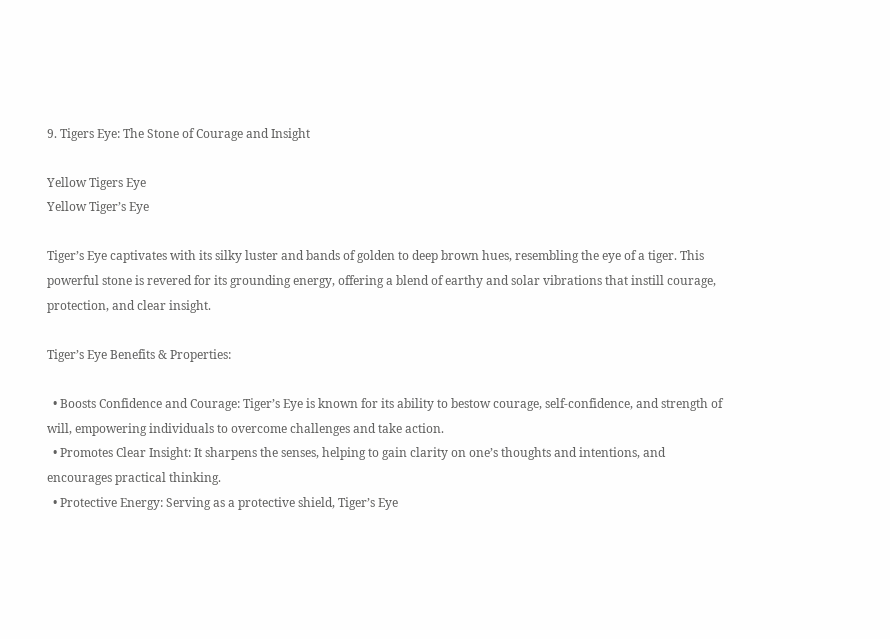9. Tigers Eye: The Stone of Courage and Insight

Yellow Tigers Eye
Yellow Tiger’s Eye

Tiger’s Eye captivates with its silky luster and bands of golden to deep brown hues, resembling the eye of a tiger. This powerful stone is revered for its grounding energy, offering a blend of earthy and solar vibrations that instill courage, protection, and clear insight.

Tiger’s Eye Benefits & Properties:

  • Boosts Confidence and Courage: Tiger’s Eye is known for its ability to bestow courage, self-confidence, and strength of will, empowering individuals to overcome challenges and take action.
  • Promotes Clear Insight: It sharpens the senses, helping to gain clarity on one’s thoughts and intentions, and encourages practical thinking.
  • Protective Energy: Serving as a protective shield, Tiger’s Eye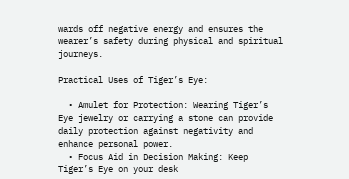wards off negative energy and ensures the wearer’s safety during physical and spiritual journeys.

Practical Uses of Tiger’s Eye:

  • Amulet for Protection: Wearing Tiger’s Eye jewelry or carrying a stone can provide daily protection against negativity and enhance personal power.
  • Focus Aid in Decision Making: Keep Tiger’s Eye on your desk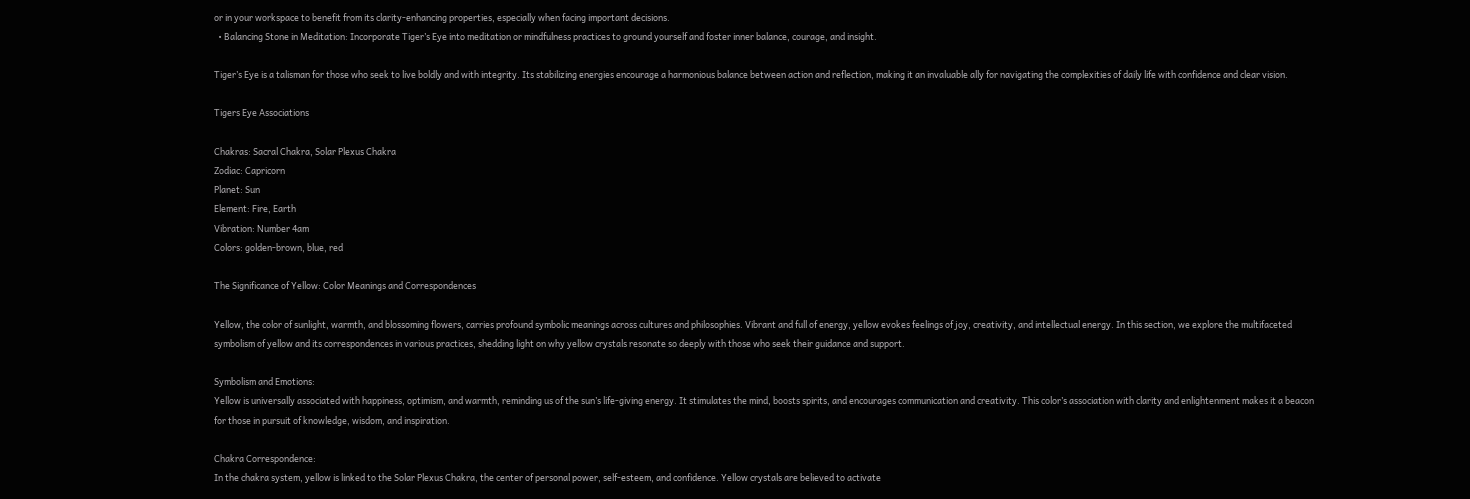or in your workspace to benefit from its clarity-enhancing properties, especially when facing important decisions.
  • Balancing Stone in Meditation: Incorporate Tiger’s Eye into meditation or mindfulness practices to ground yourself and foster inner balance, courage, and insight.

Tiger’s Eye is a talisman for those who seek to live boldly and with integrity. Its stabilizing energies encourage a harmonious balance between action and reflection, making it an invaluable ally for navigating the complexities of daily life with confidence and clear vision.

Tigers Eye Associations

Chakras: Sacral Chakra, Solar Plexus Chakra
Zodiac: Capricorn
Planet: Sun
Element: Fire, Earth
Vibration: Number 4am
Colors: golden-brown, blue, red

The Significance of Yellow: Color Meanings and Correspondences

Yellow, the color of sunlight, warmth, and blossoming flowers, carries profound symbolic meanings across cultures and philosophies. Vibrant and full of energy, yellow evokes feelings of joy, creativity, and intellectual energy. In this section, we explore the multifaceted symbolism of yellow and its correspondences in various practices, shedding light on why yellow crystals resonate so deeply with those who seek their guidance and support.

Symbolism and Emotions:
Yellow is universally associated with happiness, optimism, and warmth, reminding us of the sun’s life-giving energy. It stimulates the mind, boosts spirits, and encourages communication and creativity. This color’s association with clarity and enlightenment makes it a beacon for those in pursuit of knowledge, wisdom, and inspiration.

Chakra Correspondence:
In the chakra system, yellow is linked to the Solar Plexus Chakra, the center of personal power, self-esteem, and confidence. Yellow crystals are believed to activate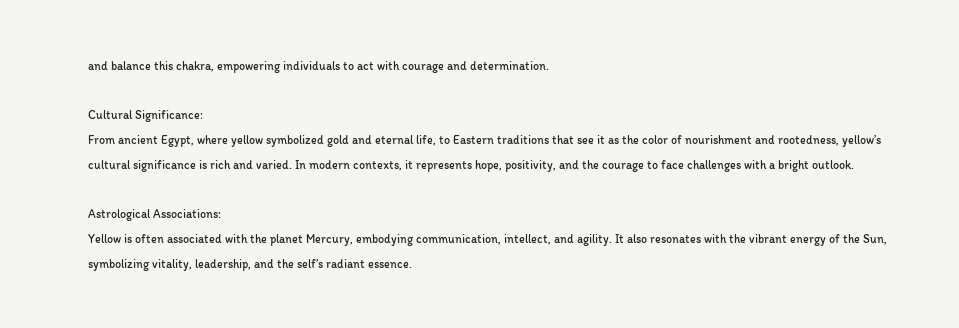and balance this chakra, empowering individuals to act with courage and determination.

Cultural Significance:
From ancient Egypt, where yellow symbolized gold and eternal life, to Eastern traditions that see it as the color of nourishment and rootedness, yellow’s cultural significance is rich and varied. In modern contexts, it represents hope, positivity, and the courage to face challenges with a bright outlook.

Astrological Associations:
Yellow is often associated with the planet Mercury, embodying communication, intellect, and agility. It also resonates with the vibrant energy of the Sun, symbolizing vitality, leadership, and the self’s radiant essence.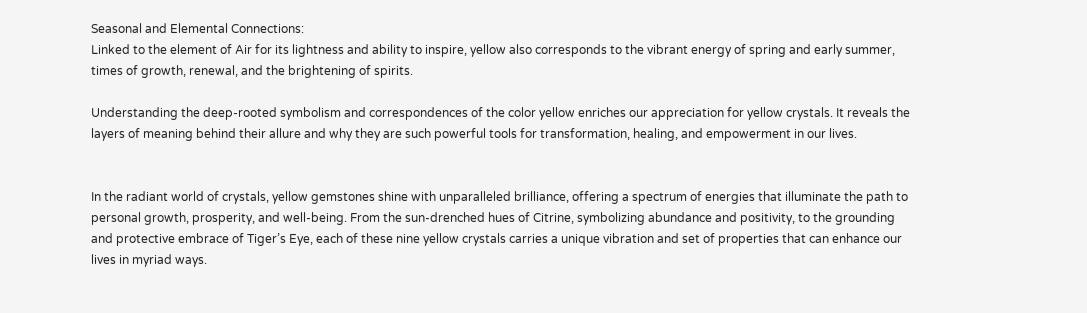Seasonal and Elemental Connections:
Linked to the element of Air for its lightness and ability to inspire, yellow also corresponds to the vibrant energy of spring and early summer, times of growth, renewal, and the brightening of spirits.

Understanding the deep-rooted symbolism and correspondences of the color yellow enriches our appreciation for yellow crystals. It reveals the layers of meaning behind their allure and why they are such powerful tools for transformation, healing, and empowerment in our lives.


In the radiant world of crystals, yellow gemstones shine with unparalleled brilliance, offering a spectrum of energies that illuminate the path to personal growth, prosperity, and well-being. From the sun-drenched hues of Citrine, symbolizing abundance and positivity, to the grounding and protective embrace of Tiger’s Eye, each of these nine yellow crystals carries a unique vibration and set of properties that can enhance our lives in myriad ways.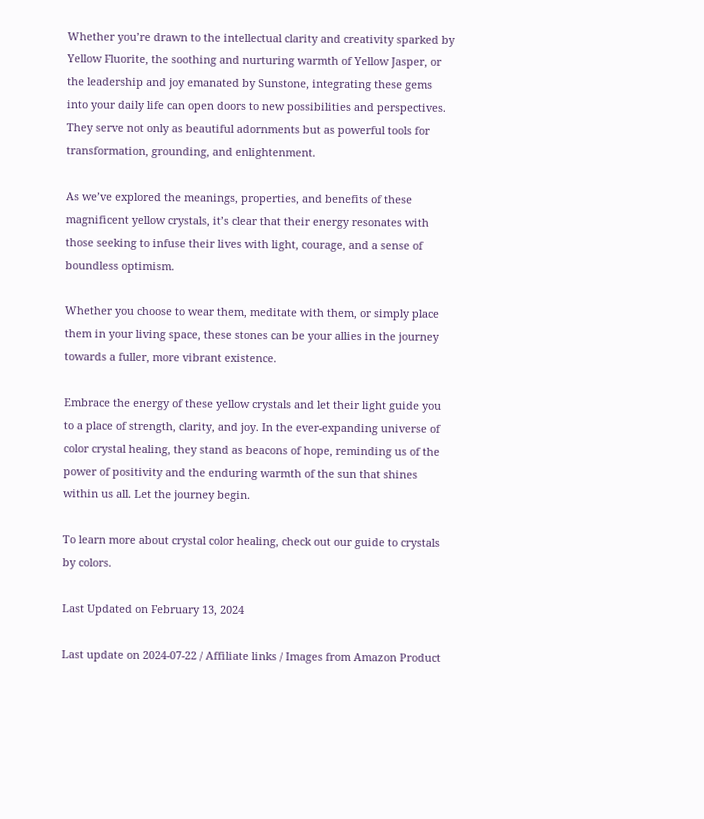Whether you’re drawn to the intellectual clarity and creativity sparked by Yellow Fluorite, the soothing and nurturing warmth of Yellow Jasper, or the leadership and joy emanated by Sunstone, integrating these gems into your daily life can open doors to new possibilities and perspectives. They serve not only as beautiful adornments but as powerful tools for transformation, grounding, and enlightenment.

As we’ve explored the meanings, properties, and benefits of these magnificent yellow crystals, it’s clear that their energy resonates with those seeking to infuse their lives with light, courage, and a sense of boundless optimism.

Whether you choose to wear them, meditate with them, or simply place them in your living space, these stones can be your allies in the journey towards a fuller, more vibrant existence.

Embrace the energy of these yellow crystals and let their light guide you to a place of strength, clarity, and joy. In the ever-expanding universe of color crystal healing, they stand as beacons of hope, reminding us of the power of positivity and the enduring warmth of the sun that shines within us all. Let the journey begin.

To learn more about crystal color healing, check out our guide to crystals by colors.

Last Updated on February 13, 2024

Last update on 2024-07-22 / Affiliate links / Images from Amazon Product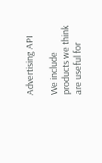Advertising API

We include products we think are useful for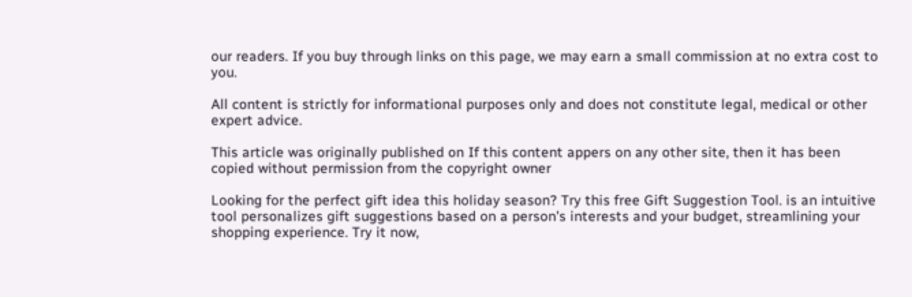our readers. If you buy through links on this page, we may earn a small commission at no extra cost to you.

All content is strictly for informational purposes only and does not constitute legal, medical or other expert advice.

This article was originally published on If this content appers on any other site, then it has been copied without permission from the copyright owner

Looking for the perfect gift idea this holiday season? Try this free Gift Suggestion Tool. is an intuitive tool personalizes gift suggestions based on a person's interests and your budget, streamlining your shopping experience. Try it now,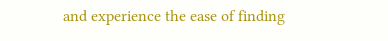and experience the ease of finding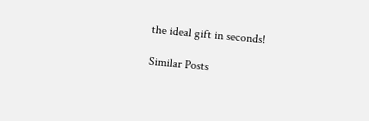the ideal gift in seconds!

Similar Posts